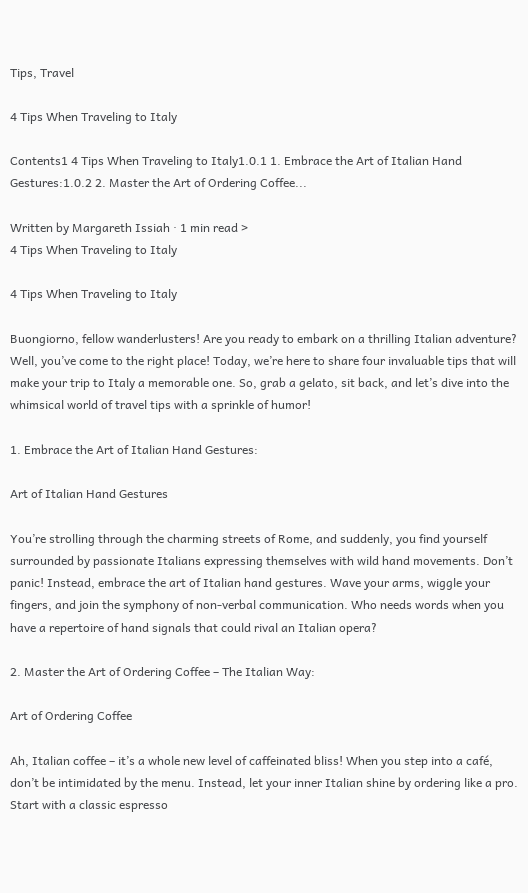Tips, Travel

4 Tips When Traveling to Italy

Contents1 4 Tips When Traveling to Italy1.0.1 1. Embrace the Art of Italian Hand Gestures:1.0.2 2. Master the Art of Ordering Coffee...

Written by Margareth Issiah · 1 min read >
4 Tips When Traveling to Italy

4 Tips When Traveling to Italy

Buongiorno, fellow wanderlusters! Are you ready to embark on a thrilling Italian adventure? Well, you’ve come to the right place! Today, we’re here to share four invaluable tips that will make your trip to Italy a memorable one. So, grab a gelato, sit back, and let’s dive into the whimsical world of travel tips with a sprinkle of humor!

1. Embrace the Art of Italian Hand Gestures:

Art of Italian Hand Gestures

You’re strolling through the charming streets of Rome, and suddenly, you find yourself surrounded by passionate Italians expressing themselves with wild hand movements. Don’t panic! Instead, embrace the art of Italian hand gestures. Wave your arms, wiggle your fingers, and join the symphony of non-verbal communication. Who needs words when you have a repertoire of hand signals that could rival an Italian opera?

2. Master the Art of Ordering Coffee – The Italian Way:

Art of Ordering Coffee

Ah, Italian coffee – it’s a whole new level of caffeinated bliss! When you step into a café, don’t be intimidated by the menu. Instead, let your inner Italian shine by ordering like a pro. Start with a classic espresso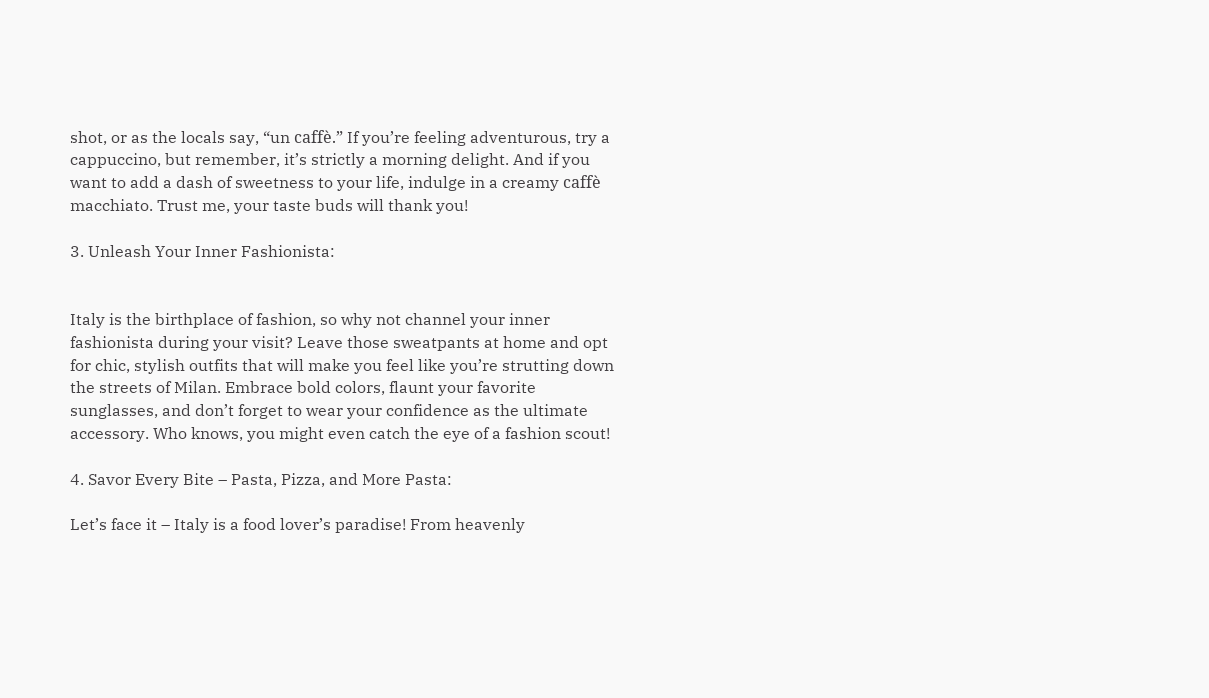shot, or as the locals say, “un caffè.” If you’re feeling adventurous, try a cappuccino, but remember, it’s strictly a morning delight. And if you want to add a dash of sweetness to your life, indulge in a creamy caffè macchiato. Trust me, your taste buds will thank you!

3. Unleash Your Inner Fashionista:


Italy is the birthplace of fashion, so why not channel your inner fashionista during your visit? Leave those sweatpants at home and opt for chic, stylish outfits that will make you feel like you’re strutting down the streets of Milan. Embrace bold colors, flaunt your favorite sunglasses, and don’t forget to wear your confidence as the ultimate accessory. Who knows, you might even catch the eye of a fashion scout!

4. Savor Every Bite – Pasta, Pizza, and More Pasta:

Let’s face it – Italy is a food lover’s paradise! From heavenly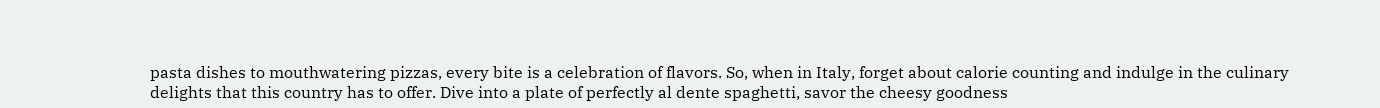pasta dishes to mouthwatering pizzas, every bite is a celebration of flavors. So, when in Italy, forget about calorie counting and indulge in the culinary delights that this country has to offer. Dive into a plate of perfectly al dente spaghetti, savor the cheesy goodness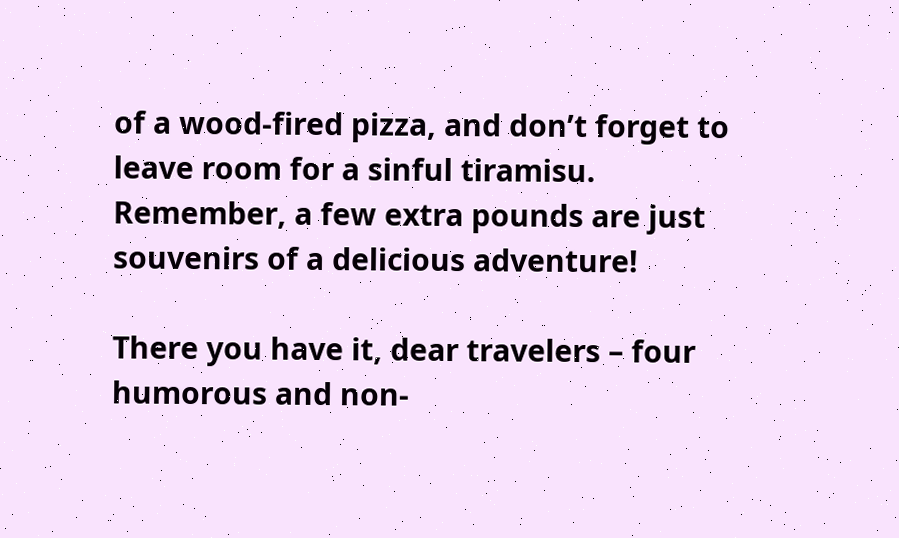of a wood-fired pizza, and don’t forget to leave room for a sinful tiramisu. Remember, a few extra pounds are just souvenirs of a delicious adventure!

There you have it, dear travelers – four humorous and non-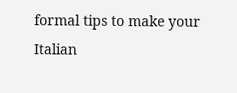formal tips to make your Italian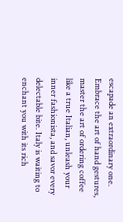escapade an extraordinary one. Embrace the art of hand gestures, master the art of ordering coffee like a true Italian, unleash your inner fashionista, and savor every delectable bite. Italy is waiting to enchant you with its rich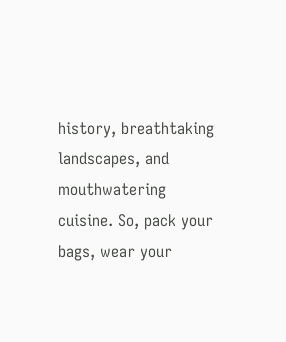history, breathtaking landscapes, and mouthwatering cuisine. So, pack your bags, wear your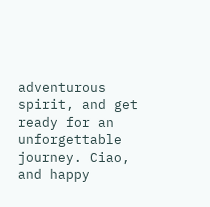adventurous spirit, and get ready for an unforgettable journey. Ciao, and happy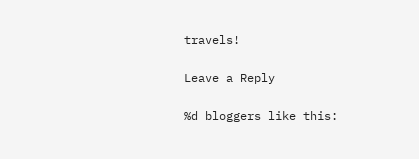travels!

Leave a Reply

%d bloggers like this: